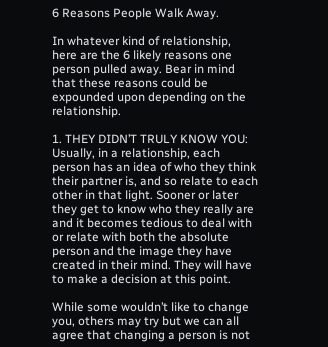6 Reasons People Walk Away.

In whatever kind of relationship, here are the 6 likely reasons one person pulled away. Bear in mind that these reasons could be expounded upon depending on the relationship.

1. THEY DIDN’T TRULY KNOW YOU: Usually, in a relationship, each person has an idea of who they think their partner is, and so relate to each other in that light. Sooner or later they get to know who they really are and it becomes tedious to deal with or relate with both the absolute person and the image they have created in their mind. They will have to make a decision at this point.

While some wouldn’t like to change you, others may try but we can all agree that changing a person is not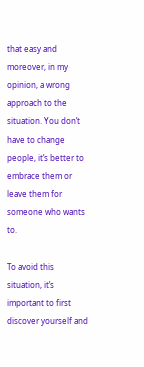that easy and moreover, in my opinion, a wrong approach to the situation. You don’t have to change people, it’s better to embrace them or leave them for someone who wants to.

To avoid this situation, it’s important to first discover yourself and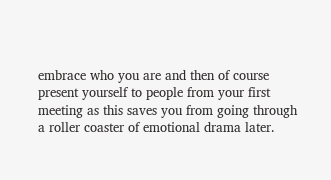embrace who you are and then of course present yourself to people from your first meeting as this saves you from going through a roller coaster of emotional drama later.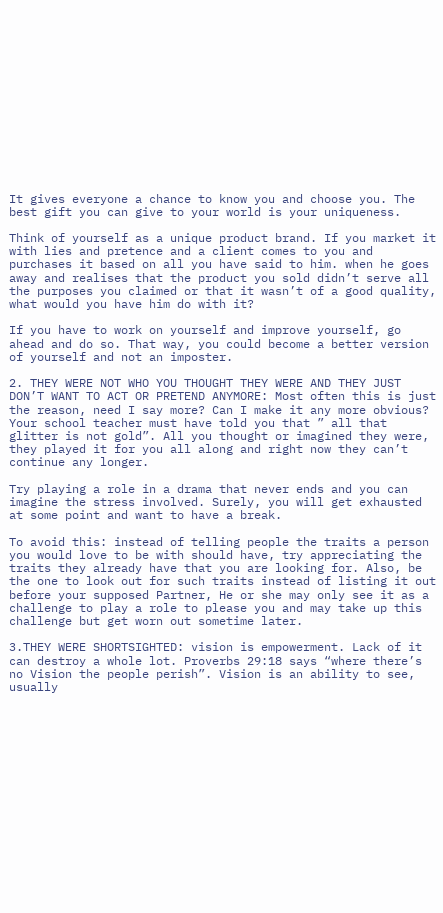It gives everyone a chance to know you and choose you. The best gift you can give to your world is your uniqueness.

Think of yourself as a unique product brand. If you market it with lies and pretence and a client comes to you and purchases it based on all you have said to him. when he goes away and realises that the product you sold didn’t serve all the purposes you claimed or that it wasn’t of a good quality, what would you have him do with it?

If you have to work on yourself and improve yourself, go ahead and do so. That way, you could become a better version of yourself and not an imposter.

2. THEY WERE NOT WHO YOU THOUGHT THEY WERE AND THEY JUST DON’T WANT TO ACT OR PRETEND ANYMORE: Most often this is just the reason, need I say more? Can I make it any more obvious? Your school teacher must have told you that ” all that glitter is not gold”. All you thought or imagined they were, they played it for you all along and right now they can’t continue any longer.

Try playing a role in a drama that never ends and you can imagine the stress involved. Surely, you will get exhausted at some point and want to have a break.

To avoid this: instead of telling people the traits a person you would love to be with should have, try appreciating the traits they already have that you are looking for. Also, be the one to look out for such traits instead of listing it out before your supposed Partner, He or she may only see it as a challenge to play a role to please you and may take up this challenge but get worn out sometime later.

3.THEY WERE SHORTSIGHTED: vision is empowerment. Lack of it can destroy a whole lot. Proverbs 29:18 says “where there’s no Vision the people perish”. Vision is an ability to see, usually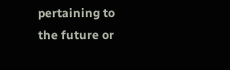pertaining to the future or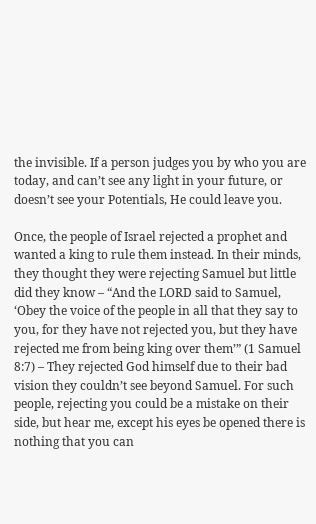the invisible. If a person judges you by who you are today, and can’t see any light in your future, or doesn’t see your Potentials, He could leave you.

Once, the people of Israel rejected a prophet and wanted a king to rule them instead. In their minds, they thought they were rejecting Samuel but little did they know – “And the LORD said to Samuel, ‘Obey the voice of the people in all that they say to you, for they have not rejected you, but they have rejected me from being king over them’” (1 Samuel 8:7) – They rejected God himself due to their bad vision they couldn’t see beyond Samuel. For such people, rejecting you could be a mistake on their side, but hear me, except his eyes be opened there is nothing that you can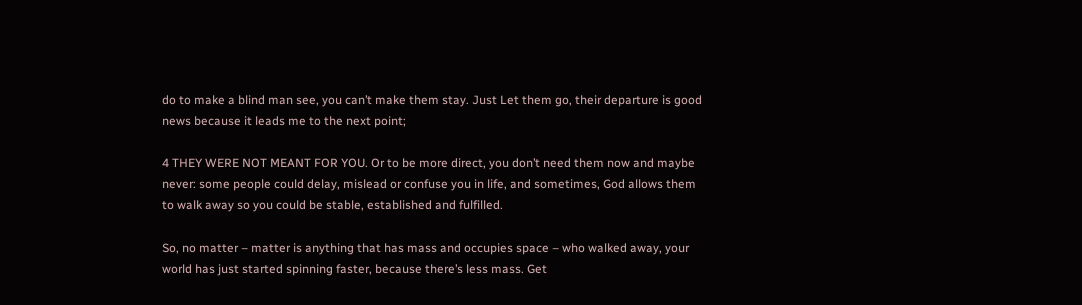do to make a blind man see, you can’t make them stay. Just Let them go, their departure is good news because it leads me to the next point;

4 THEY WERE NOT MEANT FOR YOU. Or to be more direct, you don’t need them now and maybe never: some people could delay, mislead or confuse you in life, and sometimes, God allows them to walk away so you could be stable, established and fulfilled.

So, no matter – matter is anything that has mass and occupies space – who walked away, your world has just started spinning faster, because there’s less mass. Get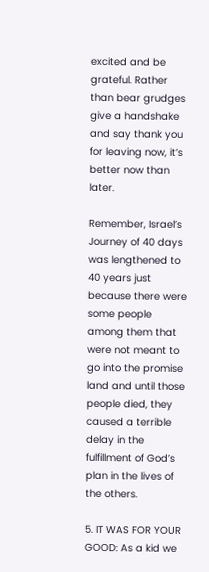excited and be grateful. Rather than bear grudges give a handshake and say thank you for leaving now, it’s better now than later.

Remember, Israel’s Journey of 40 days was lengthened to 40 years just because there were some people among them that were not meant to go into the promise land and until those people died, they caused a terrible delay in the fulfillment of God’s plan in the lives of the others.

5. IT WAS FOR YOUR GOOD: As a kid we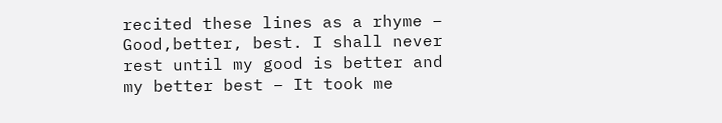recited these lines as a rhyme – Good,better, best. I shall never rest until my good is better and my better best – It took me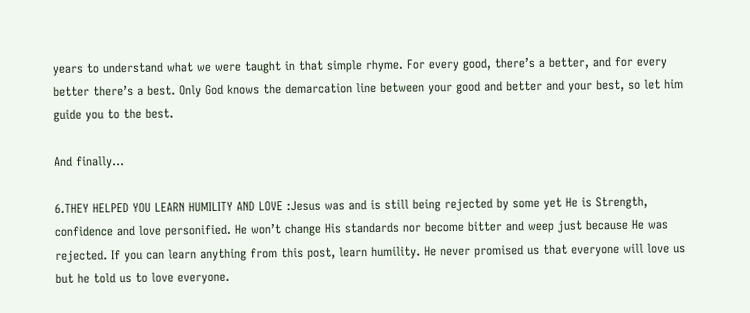years to understand what we were taught in that simple rhyme. For every good, there’s a better, and for every better there’s a best. Only God knows the demarcation line between your good and better and your best, so let him guide you to the best.

And finally…

6.THEY HELPED YOU LEARN HUMILITY AND LOVE :Jesus was and is still being rejected by some yet He is Strength, confidence and love personified. He won’t change His standards nor become bitter and weep just because He was rejected. If you can learn anything from this post, learn humility. He never promised us that everyone will love us but he told us to love everyone.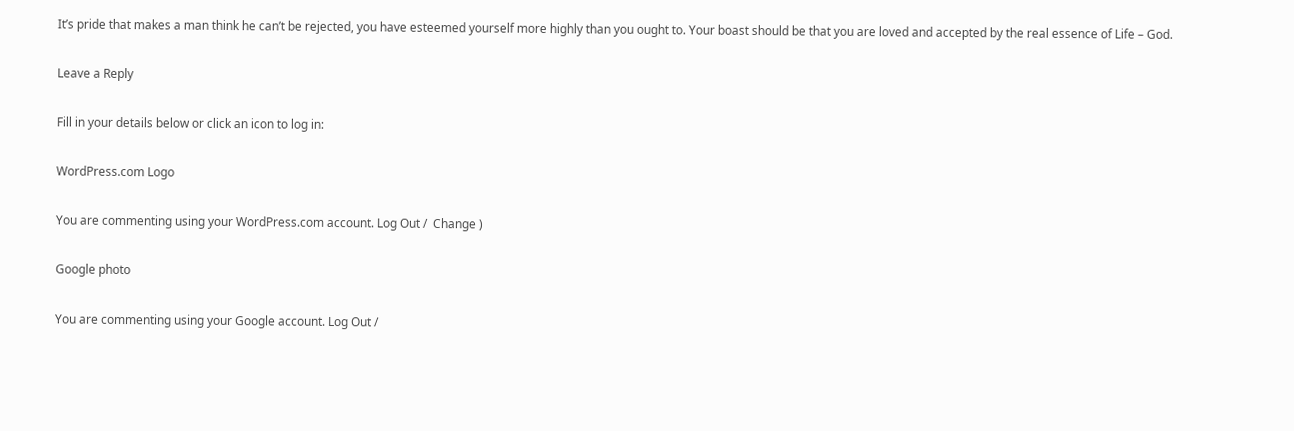It’s pride that makes a man think he can’t be rejected, you have esteemed yourself more highly than you ought to. Your boast should be that you are loved and accepted by the real essence of Life – God.

Leave a Reply

Fill in your details below or click an icon to log in:

WordPress.com Logo

You are commenting using your WordPress.com account. Log Out /  Change )

Google photo

You are commenting using your Google account. Log Out /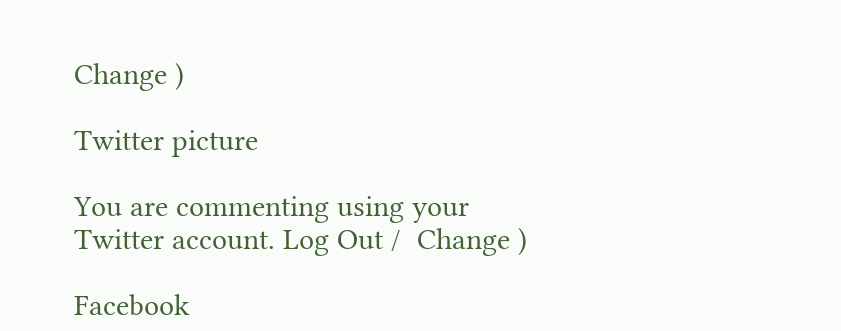Change )

Twitter picture

You are commenting using your Twitter account. Log Out /  Change )

Facebook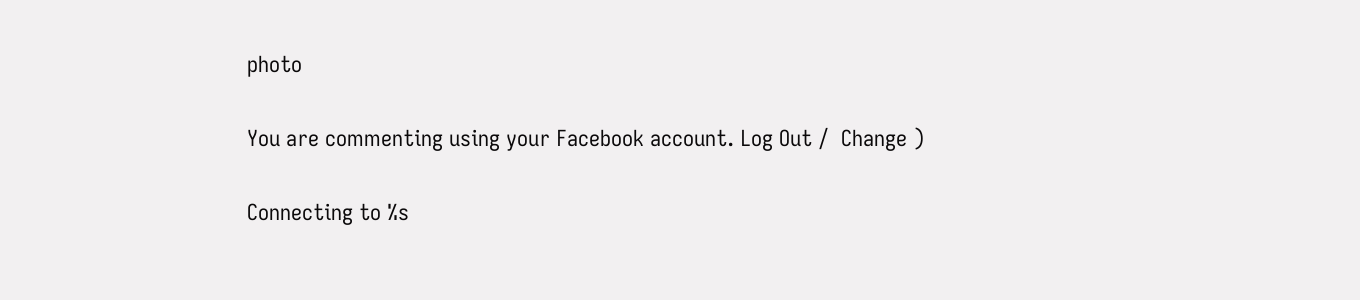photo

You are commenting using your Facebook account. Log Out /  Change )

Connecting to %s